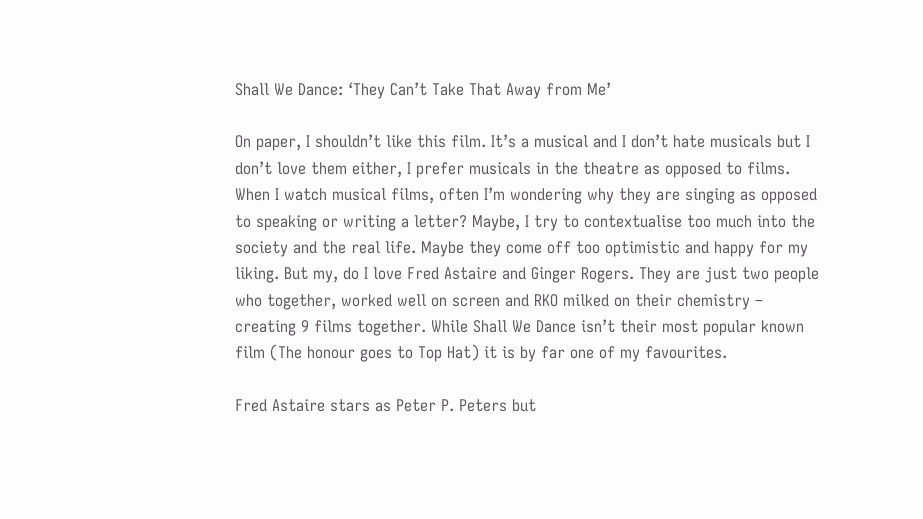Shall We Dance: ‘They Can’t Take That Away from Me’

On paper, I shouldn’t like this film. It’s a musical and I don’t hate musicals but I don’t love them either, I prefer musicals in the theatre as opposed to films. When I watch musical films, often I’m wondering why they are singing as opposed to speaking or writing a letter? Maybe, I try to contextualise too much into the society and the real life. Maybe they come off too optimistic and happy for my liking. But my, do I love Fred Astaire and Ginger Rogers. They are just two people who together, worked well on screen and RKO milked on their chemistry – creating 9 films together. While Shall We Dance isn’t their most popular known film (The honour goes to Top Hat) it is by far one of my favourites.

Fred Astaire stars as Peter P. Peters but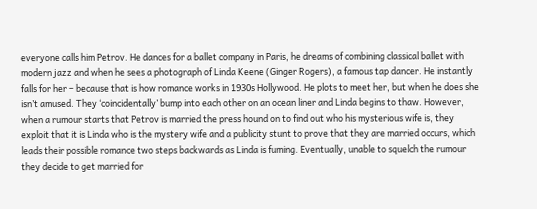everyone calls him Petrov. He dances for a ballet company in Paris, he dreams of combining classical ballet with modern jazz and when he sees a photograph of Linda Keene (Ginger Rogers), a famous tap dancer. He instantly falls for her – because that is how romance works in 1930s Hollywood. He plots to meet her, but when he does she isn’t amused. They ‘coincidentally’ bump into each other on an ocean liner and Linda begins to thaw. However, when a rumour starts that Petrov is married the press hound on to find out who his mysterious wife is, they exploit that it is Linda who is the mystery wife and a publicity stunt to prove that they are married occurs, which leads their possible romance two steps backwards as Linda is fuming. Eventually, unable to squelch the rumour they decide to get married for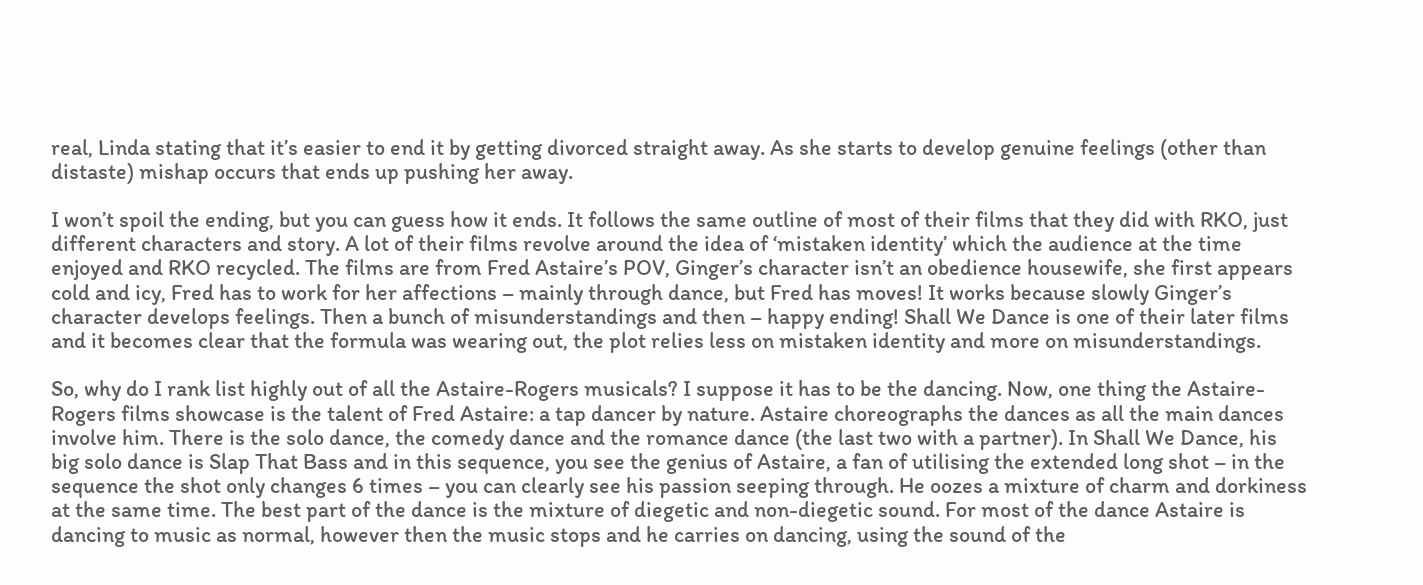real, Linda stating that it’s easier to end it by getting divorced straight away. As she starts to develop genuine feelings (other than distaste) mishap occurs that ends up pushing her away.

I won’t spoil the ending, but you can guess how it ends. It follows the same outline of most of their films that they did with RKO, just different characters and story. A lot of their films revolve around the idea of ‘mistaken identity’ which the audience at the time enjoyed and RKO recycled. The films are from Fred Astaire’s POV, Ginger’s character isn’t an obedience housewife, she first appears cold and icy, Fred has to work for her affections – mainly through dance, but Fred has moves! It works because slowly Ginger’s character develops feelings. Then a bunch of misunderstandings and then – happy ending! Shall We Dance is one of their later films and it becomes clear that the formula was wearing out, the plot relies less on mistaken identity and more on misunderstandings.

So, why do I rank list highly out of all the Astaire-Rogers musicals? I suppose it has to be the dancing. Now, one thing the Astaire-Rogers films showcase is the talent of Fred Astaire: a tap dancer by nature. Astaire choreographs the dances as all the main dances involve him. There is the solo dance, the comedy dance and the romance dance (the last two with a partner). In Shall We Dance, his big solo dance is Slap That Bass and in this sequence, you see the genius of Astaire, a fan of utilising the extended long shot – in the sequence the shot only changes 6 times – you can clearly see his passion seeping through. He oozes a mixture of charm and dorkiness at the same time. The best part of the dance is the mixture of diegetic and non-diegetic sound. For most of the dance Astaire is dancing to music as normal, however then the music stops and he carries on dancing, using the sound of the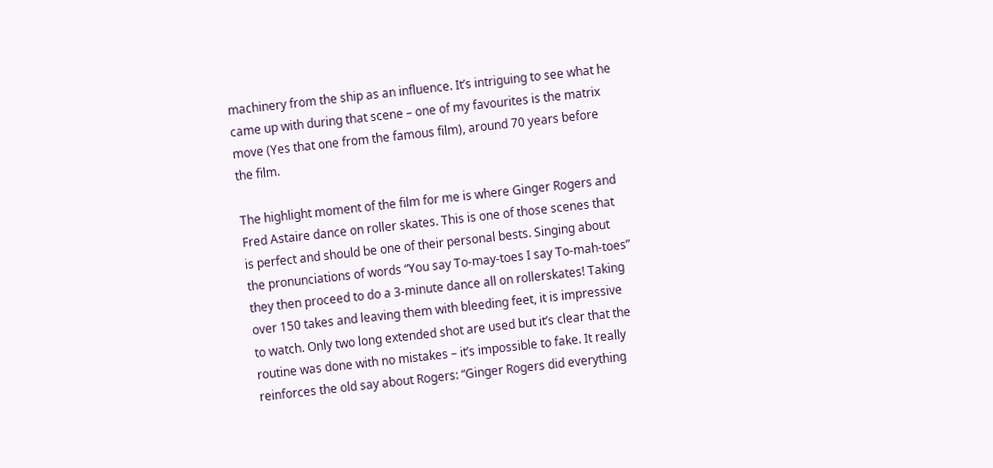machinery from the ship as an influence. It’s intriguing to see what he came up with during that scene – one of my favourites is the matrix move (Yes that one from the famous film), around 70 years before the film.

The highlight moment of the film for me is where Ginger Rogers and Fred Astaire dance on roller skates. This is one of those scenes that is perfect and should be one of their personal bests. Singing about the pronunciations of words “You say To-may-toes I say To-mah-toes” they then proceed to do a 3-minute dance all on rollerskates! Taking over 150 takes and leaving them with bleeding feet, it is impressive to watch. Only two long extended shot are used but it’s clear that the routine was done with no mistakes – it’s impossible to fake. It really reinforces the old say about Rogers: “Ginger Rogers did everything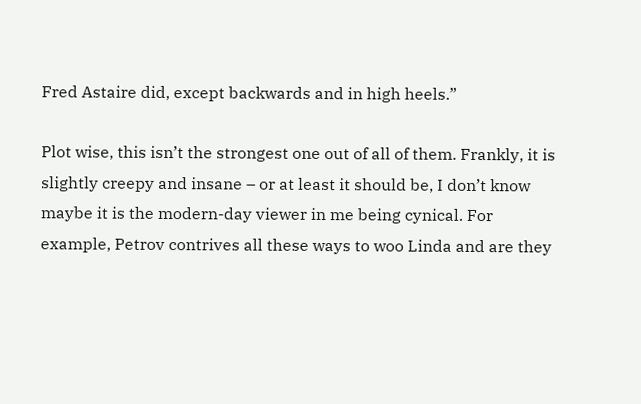Fred Astaire did, except backwards and in high heels.”

Plot wise, this isn’t the strongest one out of all of them. Frankly, it is slightly creepy and insane – or at least it should be, I don’t know maybe it is the modern-day viewer in me being cynical. For example, Petrov contrives all these ways to woo Linda and are they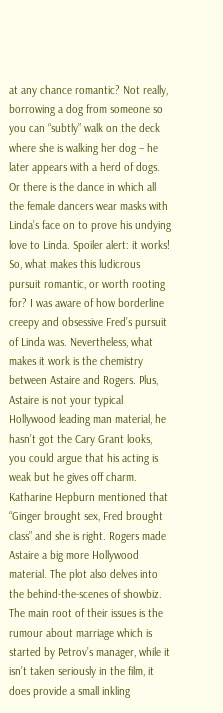at any chance romantic? Not really, borrowing a dog from someone so you can “subtly” walk on the deck where she is walking her dog – he later appears with a herd of dogs. Or there is the dance in which all the female dancers wear masks with Linda’s face on to prove his undying love to Linda. Spoiler alert: it works! So, what makes this ludicrous pursuit romantic, or worth rooting for? I was aware of how borderline creepy and obsessive Fred’s pursuit of Linda was. Nevertheless, what makes it work is the chemistry between Astaire and Rogers. Plus, Astaire is not your typical Hollywood leading man material, he hasn’t got the Cary Grant looks, you could argue that his acting is weak but he gives off charm. Katharine Hepburn mentioned that “Ginger brought sex, Fred brought class” and she is right. Rogers made Astaire a big more Hollywood material. The plot also delves into the behind-the-scenes of showbiz. The main root of their issues is the rumour about marriage which is started by Petrov’s manager, while it isn’t taken seriously in the film, it does provide a small inkling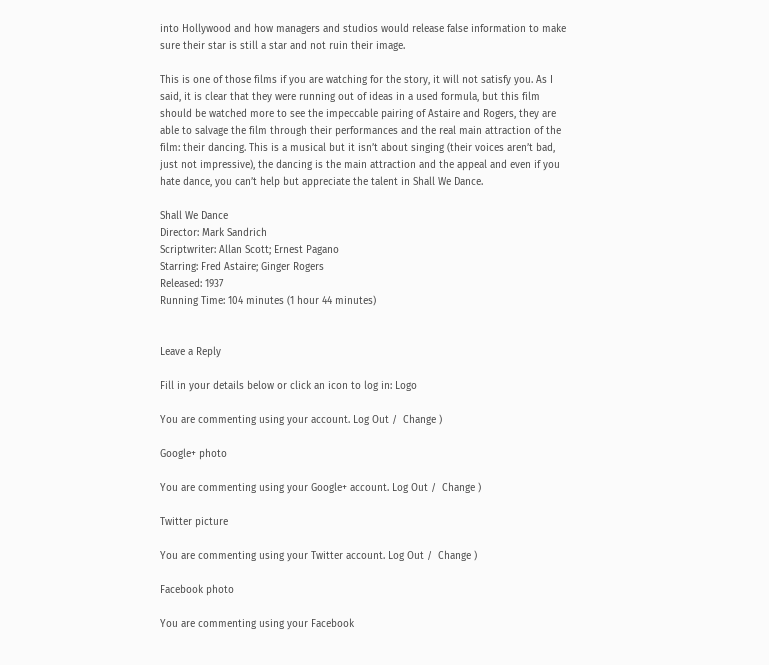into Hollywood and how managers and studios would release false information to make sure their star is still a star and not ruin their image.

This is one of those films if you are watching for the story, it will not satisfy you. As I said, it is clear that they were running out of ideas in a used formula, but this film should be watched more to see the impeccable pairing of Astaire and Rogers, they are able to salvage the film through their performances and the real main attraction of the film: their dancing. This is a musical but it isn’t about singing (their voices aren’t bad, just not impressive), the dancing is the main attraction and the appeal and even if you hate dance, you can’t help but appreciate the talent in Shall We Dance.

Shall We Dance
Director: Mark Sandrich
Scriptwriter: Allan Scott; Ernest Pagano
Starring: Fred Astaire; Ginger Rogers
Released: 1937
Running Time: 104 minutes (1 hour 44 minutes)


Leave a Reply

Fill in your details below or click an icon to log in: Logo

You are commenting using your account. Log Out /  Change )

Google+ photo

You are commenting using your Google+ account. Log Out /  Change )

Twitter picture

You are commenting using your Twitter account. Log Out /  Change )

Facebook photo

You are commenting using your Facebook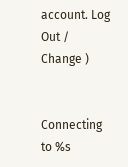account. Log Out /  Change )


Connecting to %s